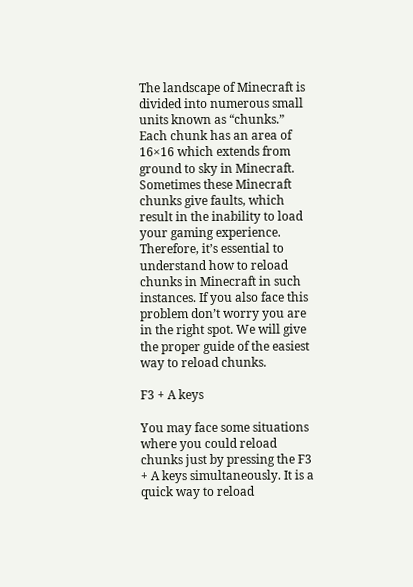The landscape of Minecraft is divided into numerous small units known as “chunks.” Each chunk has an area of 16×16 which extends from ground to sky in Minecraft. Sometimes these Minecraft chunks give faults, which result in the inability to load your gaming experience. Therefore, it’s essential to understand how to reload chunks in Minecraft in such instances. If you also face this problem don’t worry you are in the right spot. We will give the proper guide of the easiest way to reload chunks.

F3 + A keys

You may face some situations where you could reload chunks just by pressing the F3 + A keys simultaneously. It is a quick way to reload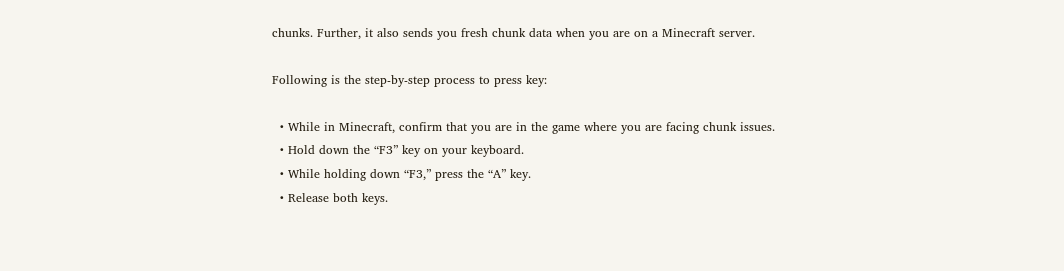chunks. Further, it also sends you fresh chunk data when you are on a Minecraft server.

Following is the step-by-step process to press key:

  • While in Minecraft, confirm that you are in the game where you are facing chunk issues.
  • Hold down the “F3” key on your keyboard.
  • While holding down “F3,” press the “A” key.
  • Release both keys.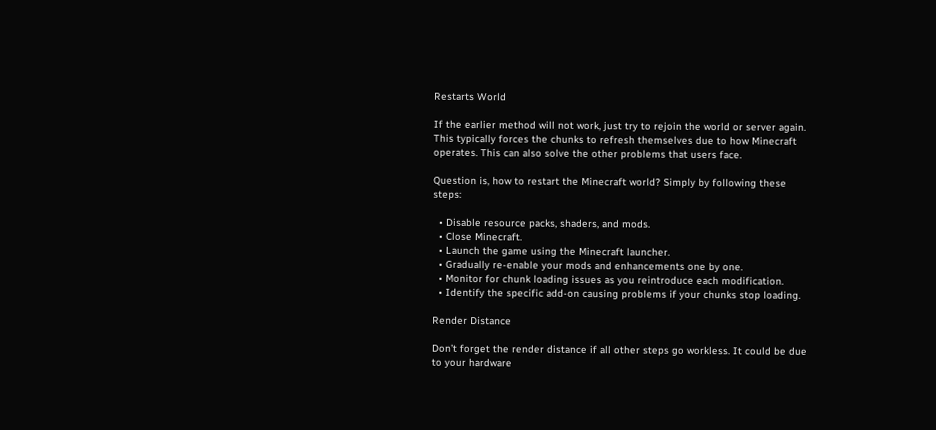Restarts World

If the earlier method will not work, just try to rejoin the world or server again. This typically forces the chunks to refresh themselves due to how Minecraft operates. This can also solve the other problems that users face.

Question is, how to restart the Minecraft world? Simply by following these steps:

  • Disable resource packs, shaders, and mods.
  • Close Minecraft.
  • Launch the game using the Minecraft launcher.
  • Gradually re-enable your mods and enhancements one by one.
  • Monitor for chunk loading issues as you reintroduce each modification.
  • Identify the specific add-on causing problems if your chunks stop loading.

Render Distance

Don’t forget the render distance if all other steps go workless. It could be due to your hardware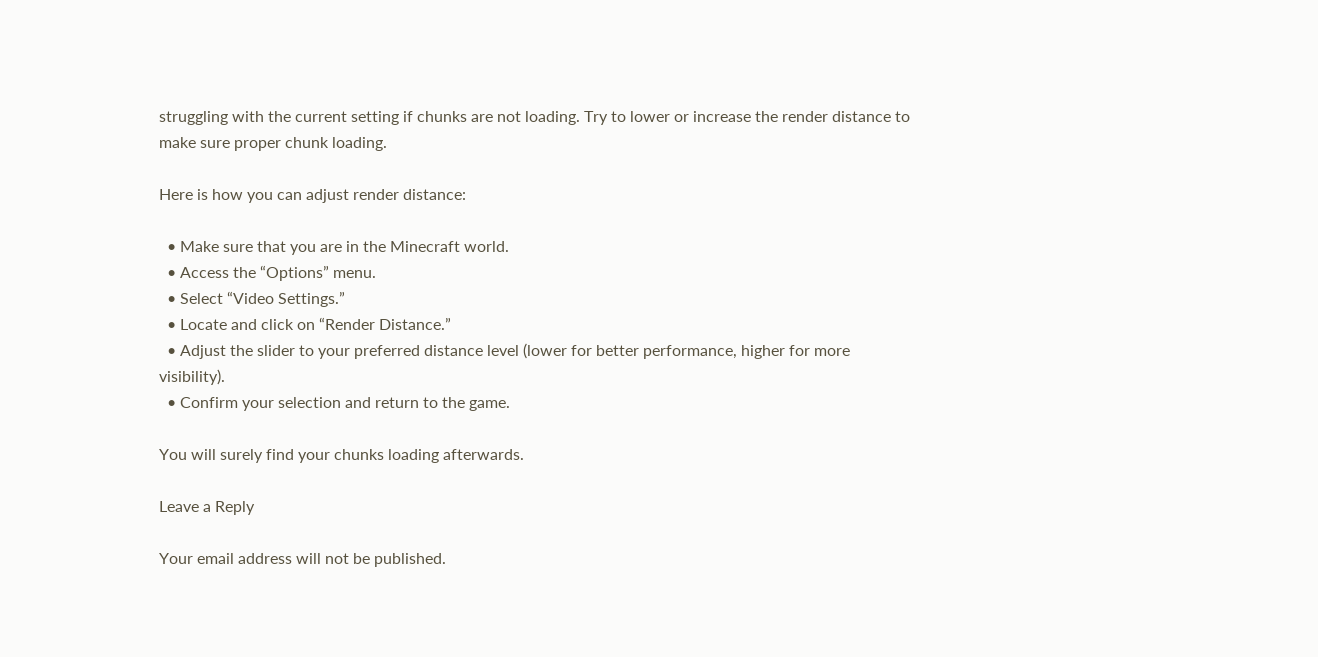struggling with the current setting if chunks are not loading. Try to lower or increase the render distance to make sure proper chunk loading.

Here is how you can adjust render distance:

  • Make sure that you are in the Minecraft world.
  • Access the “Options” menu.
  • Select “Video Settings.”
  • Locate and click on “Render Distance.”
  • Adjust the slider to your preferred distance level (lower for better performance, higher for more visibility).
  • Confirm your selection and return to the game.

You will surely find your chunks loading afterwards.

Leave a Reply

Your email address will not be published.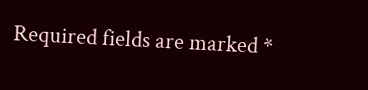Required fields are marked *